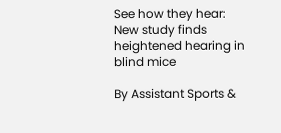See how they hear: New study finds heightened hearing in blind mice

By Assistant Sports &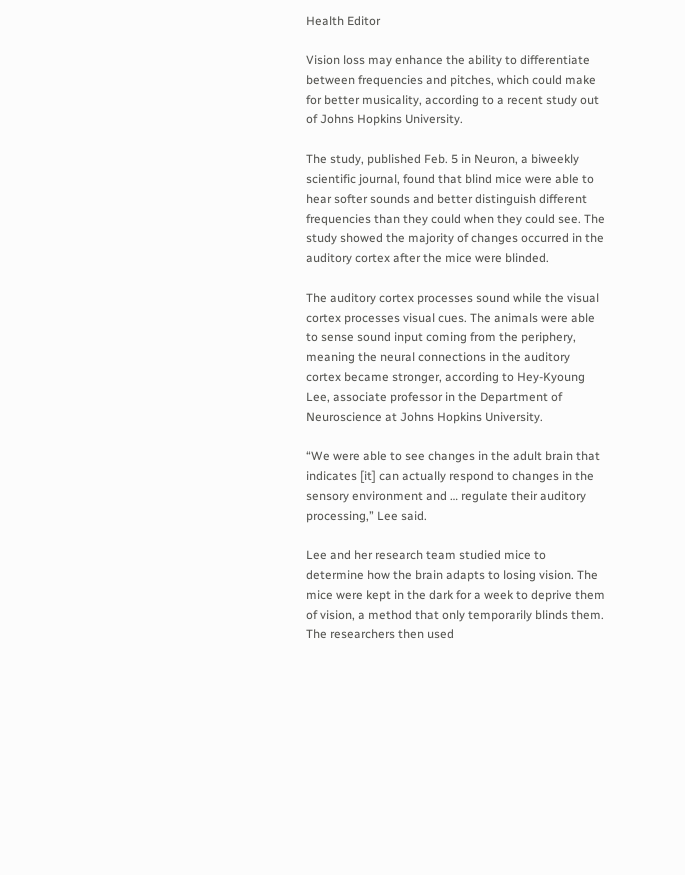Health Editor

Vision loss may enhance the ability to differentiate between frequencies and pitches, which could make for better musicality, according to a recent study out of Johns Hopkins University.

The study, published Feb. 5 in Neuron, a biweekly scientific journal, found that blind mice were able to hear softer sounds and better distinguish different frequencies than they could when they could see. The study showed the majority of changes occurred in the auditory cortex after the mice were blinded.

The auditory cortex processes sound while the visual cortex processes visual cues. The animals were able to sense sound input coming from the periphery, meaning the neural connections in the auditory cortex became stronger, according to Hey-Kyoung Lee, associate professor in the Department of Neuroscience at Johns Hopkins University.

“We were able to see changes in the adult brain that indicates [it] can actually respond to changes in the sensory environment and … regulate their auditory processing,” Lee said.

Lee and her research team studied mice to determine how the brain adapts to losing vision. The mice were kept in the dark for a week to deprive them of vision, a method that only temporarily blinds them. The researchers then used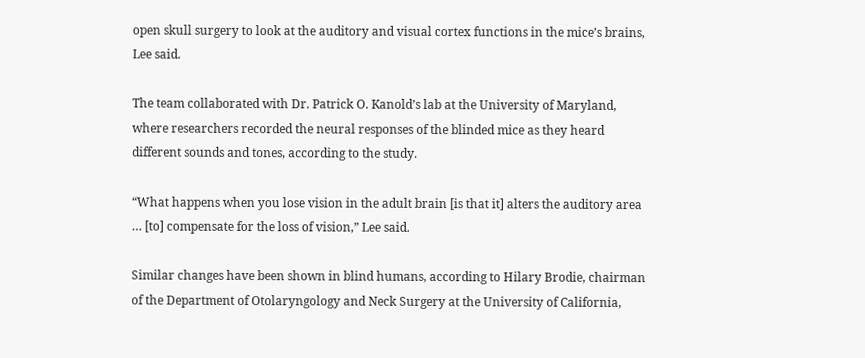open skull surgery to look at the auditory and visual cortex functions in the mice’s brains, Lee said.

The team collaborated with Dr. Patrick O. Kanold’s lab at the University of Maryland, where researchers recorded the neural responses of the blinded mice as they heard different sounds and tones, according to the study.

“What happens when you lose vision in the adult brain [is that it] alters the auditory area … [to] compensate for the loss of vision,” Lee said.

Similar changes have been shown in blind humans, according to Hilary Brodie, chairman of the Department of Otolaryngology and Neck Surgery at the University of California,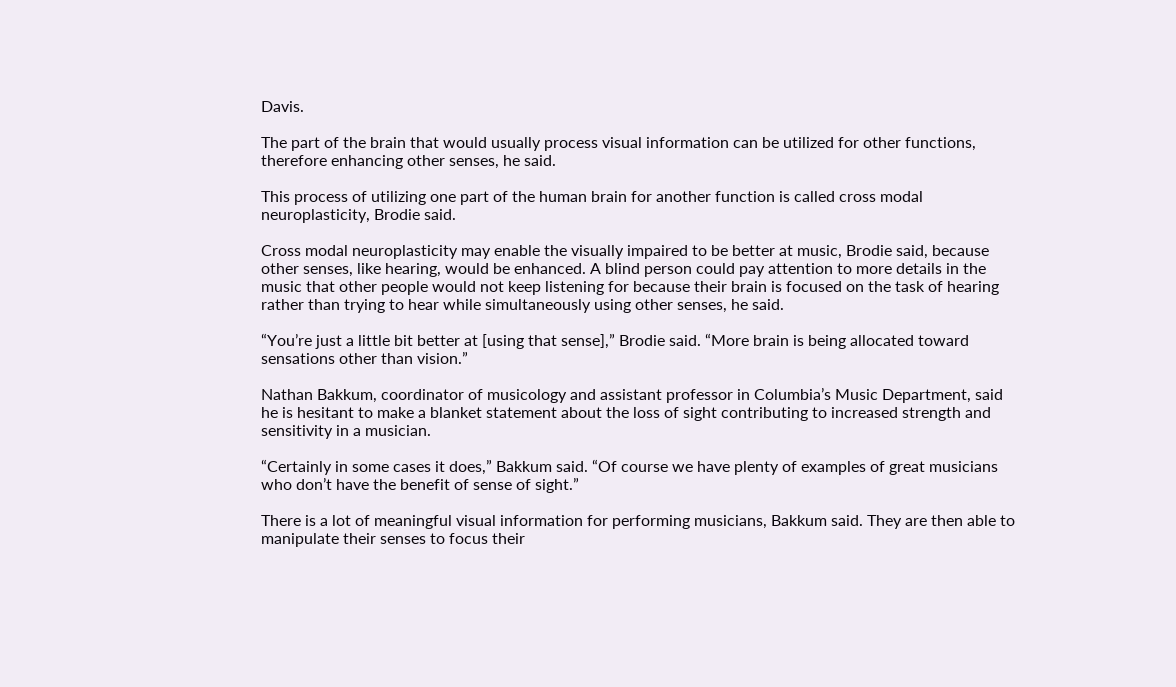Davis.

The part of the brain that would usually process visual information can be utilized for other functions, therefore enhancing other senses, he said.

This process of utilizing one part of the human brain for another function is called cross modal neuroplasticity, Brodie said.

Cross modal neuroplasticity may enable the visually impaired to be better at music, Brodie said, because other senses, like hearing, would be enhanced. A blind person could pay attention to more details in the music that other people would not keep listening for because their brain is focused on the task of hearing rather than trying to hear while simultaneously using other senses, he said.

“You’re just a little bit better at [using that sense],” Brodie said. “More brain is being allocated toward sensations other than vision.”

Nathan Bakkum, coordinator of musicology and assistant professor in Columbia’s Music Department, said he is hesitant to make a blanket statement about the loss of sight contributing to increased strength and sensitivity in a musician.

“Certainly in some cases it does,” Bakkum said. “Of course we have plenty of examples of great musicians who don’t have the benefit of sense of sight.”

There is a lot of meaningful visual information for performing musicians, Bakkum said. They are then able to manipulate their senses to focus their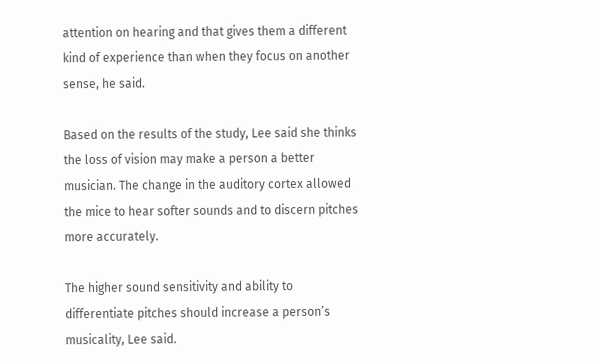attention on hearing and that gives them a different kind of experience than when they focus on another sense, he said.

Based on the results of the study, Lee said she thinks the loss of vision may make a person a better musician. The change in the auditory cortex allowed the mice to hear softer sounds and to discern pitches more accurately.

The higher sound sensitivity and ability to differentiate pitches should increase a person’s musicality, Lee said.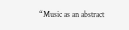“Music as an abstract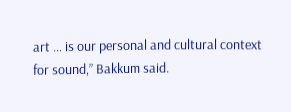art … is our personal and cultural context for sound,” Bakkum said.